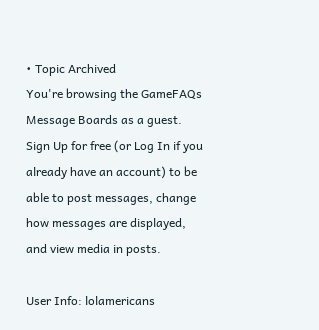• Topic Archived
You're browsing the GameFAQs Message Boards as a guest. Sign Up for free (or Log In if you already have an account) to be able to post messages, change how messages are displayed, and view media in posts.

User Info: lolamericans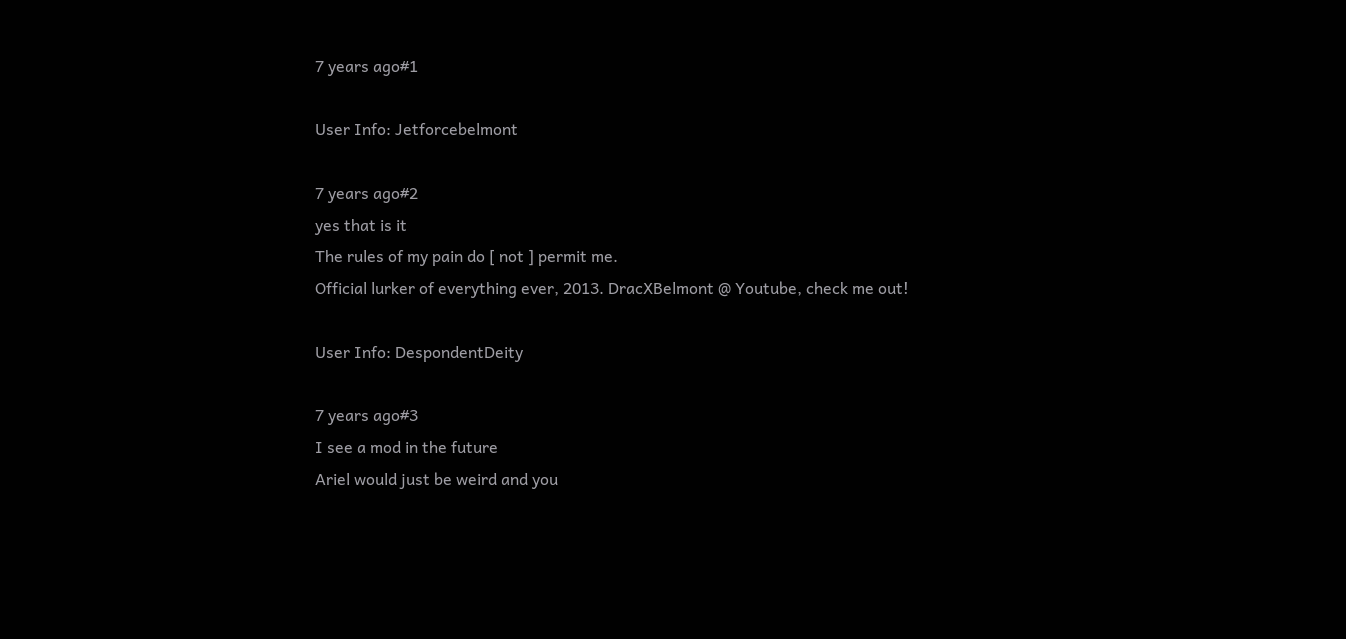7 years ago#1

User Info: Jetforcebelmont

7 years ago#2
yes that is it
The rules of my pain do [ not ] permit me.
Official lurker of everything ever, 2013. DracXBelmont @ Youtube, check me out!

User Info: DespondentDeity

7 years ago#3
I see a mod in the future
Ariel would just be weird and you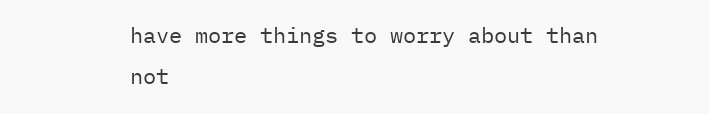have more things to worry about than not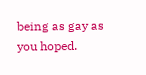being as gay as you hoped.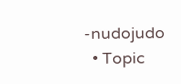-nudojudo
  • Topic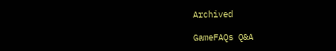Archived

GameFAQs Q&A